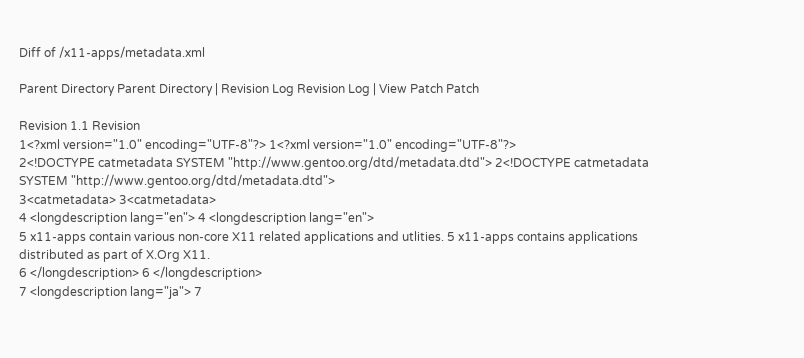Diff of /x11-apps/metadata.xml

Parent Directory Parent Directory | Revision Log Revision Log | View Patch Patch

Revision 1.1 Revision
1<?xml version="1.0" encoding="UTF-8"?> 1<?xml version="1.0" encoding="UTF-8"?>
2<!DOCTYPE catmetadata SYSTEM "http://www.gentoo.org/dtd/metadata.dtd"> 2<!DOCTYPE catmetadata SYSTEM "http://www.gentoo.org/dtd/metadata.dtd">
3<catmetadata> 3<catmetadata>
4 <longdescription lang="en"> 4 <longdescription lang="en">
5 x11-apps contain various non-core X11 related applications and utlities. 5 x11-apps contains applications distributed as part of X.Org X11.
6 </longdescription> 6 </longdescription>
7 <longdescription lang="ja"> 7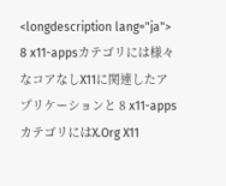<longdescription lang="ja">
8 x11-appsカテゴリには様々なコアなしX11に関連したアプリケーションと 8 x11-appsカテゴリにはX.Org X11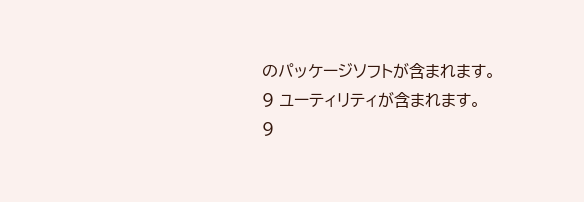のパッケージソフトが含まれます。
9 ユーティリティが含まれます。 9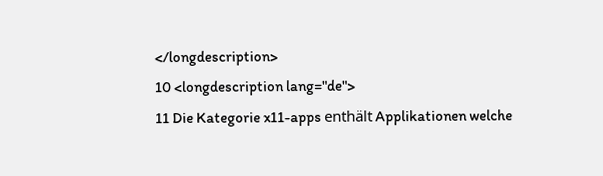</longdescription>
10 <longdescription lang="de">
11 Die Kategorie x11-apps enthält Applikationen welche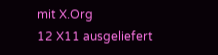mit X.Org
12 X11 ausgeliefert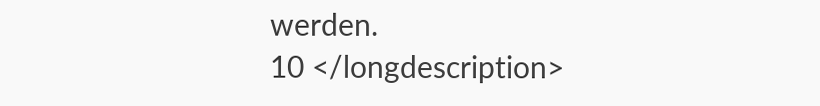werden.
10 </longdescription>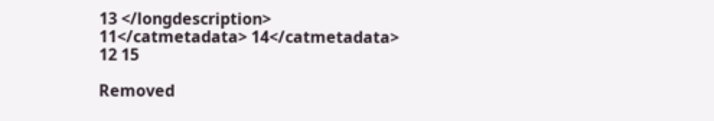13 </longdescription>
11</catmetadata> 14</catmetadata>
12 15

Removed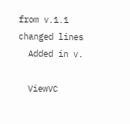from v.1.1
changed lines
  Added in v.

  ViewVC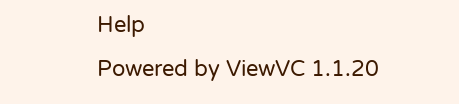Help
Powered by ViewVC 1.1.20